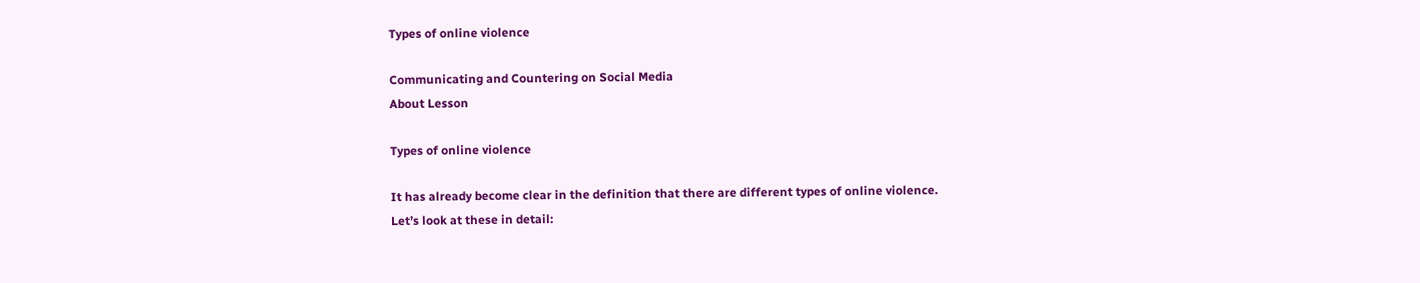Types of online violence

Communicating and Countering on Social Media
About Lesson

Types of online violence

It has already become clear in the definition that there are different types of online violence.
Let’s look at these in detail: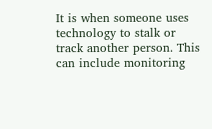It is when someone uses technology to stalk or track another person. This can include monitoring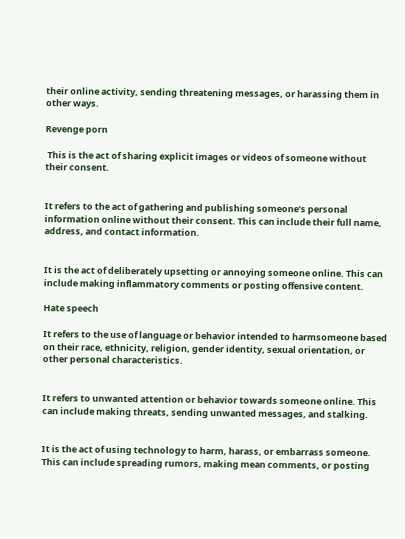their online activity, sending threatening messages, or harassing them in other ways.

Revenge porn

 This is the act of sharing explicit images or videos of someone without their consent.


It refers to the act of gathering and publishing someone’s personal information online without their consent. This can include their full name, address, and contact information.


It is the act of deliberately upsetting or annoying someone online. This can include making inflammatory comments or posting offensive content.

Hate speech

It refers to the use of language or behavior intended to harmsomeone based on their race, ethnicity, religion, gender identity, sexual orientation, or other personal characteristics.


It refers to unwanted attention or behavior towards someone online. This can include making threats, sending unwanted messages, and stalking.


It is the act of using technology to harm, harass, or embarrass someone. This can include spreading rumors, making mean comments, or posting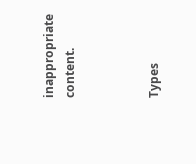inappropriate content.



Types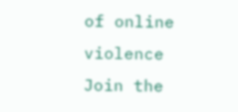of online violence
Join the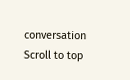conversation
Scroll to top